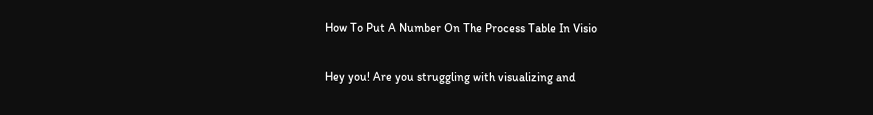How To Put A Number On The Process Table In Visio

Hey you! Are you struggling with visualizing and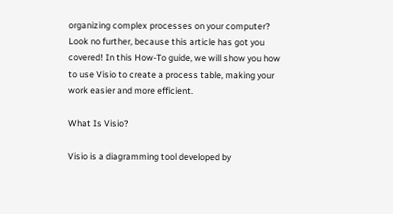organizing complex processes on your computer? Look no further, because this article has got you covered! In this How-To guide, we will show you how to use Visio to create a process table, making your work easier and more efficient.

What Is Visio?

Visio is a diagramming tool developed by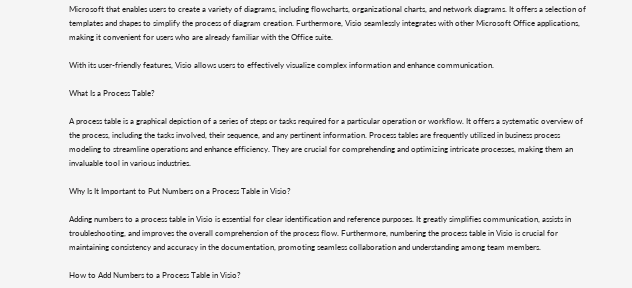Microsoft that enables users to create a variety of diagrams, including flowcharts, organizational charts, and network diagrams. It offers a selection of templates and shapes to simplify the process of diagram creation. Furthermore, Visio seamlessly integrates with other Microsoft Office applications, making it convenient for users who are already familiar with the Office suite.

With its user-friendly features, Visio allows users to effectively visualize complex information and enhance communication.

What Is a Process Table?

A process table is a graphical depiction of a series of steps or tasks required for a particular operation or workflow. It offers a systematic overview of the process, including the tasks involved, their sequence, and any pertinent information. Process tables are frequently utilized in business process modeling to streamline operations and enhance efficiency. They are crucial for comprehending and optimizing intricate processes, making them an invaluable tool in various industries.

Why Is It Important to Put Numbers on a Process Table in Visio?

Adding numbers to a process table in Visio is essential for clear identification and reference purposes. It greatly simplifies communication, assists in troubleshooting, and improves the overall comprehension of the process flow. Furthermore, numbering the process table in Visio is crucial for maintaining consistency and accuracy in the documentation, promoting seamless collaboration and understanding among team members.

How to Add Numbers to a Process Table in Visio?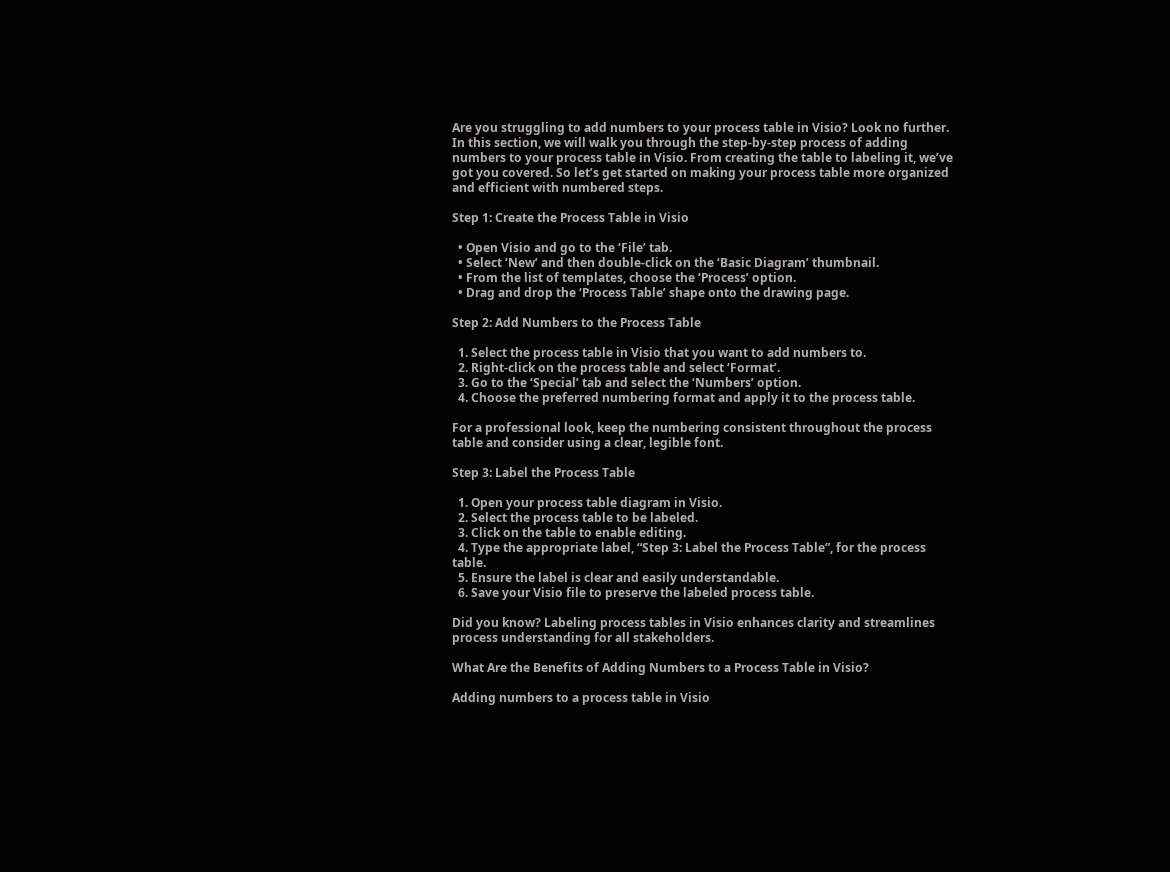Are you struggling to add numbers to your process table in Visio? Look no further. In this section, we will walk you through the step-by-step process of adding numbers to your process table in Visio. From creating the table to labeling it, we’ve got you covered. So let’s get started on making your process table more organized and efficient with numbered steps.

Step 1: Create the Process Table in Visio

  • Open Visio and go to the ‘File’ tab.
  • Select ‘New’ and then double-click on the ‘Basic Diagram’ thumbnail.
  • From the list of templates, choose the ‘Process’ option.
  • Drag and drop the ‘Process Table’ shape onto the drawing page.

Step 2: Add Numbers to the Process Table

  1. Select the process table in Visio that you want to add numbers to.
  2. Right-click on the process table and select ‘Format’.
  3. Go to the ‘Special’ tab and select the ‘Numbers’ option.
  4. Choose the preferred numbering format and apply it to the process table.

For a professional look, keep the numbering consistent throughout the process table and consider using a clear, legible font.

Step 3: Label the Process Table

  1. Open your process table diagram in Visio.
  2. Select the process table to be labeled.
  3. Click on the table to enable editing.
  4. Type the appropriate label, “Step 3: Label the Process Table”, for the process table.
  5. Ensure the label is clear and easily understandable.
  6. Save your Visio file to preserve the labeled process table.

Did you know? Labeling process tables in Visio enhances clarity and streamlines process understanding for all stakeholders.

What Are the Benefits of Adding Numbers to a Process Table in Visio?

Adding numbers to a process table in Visio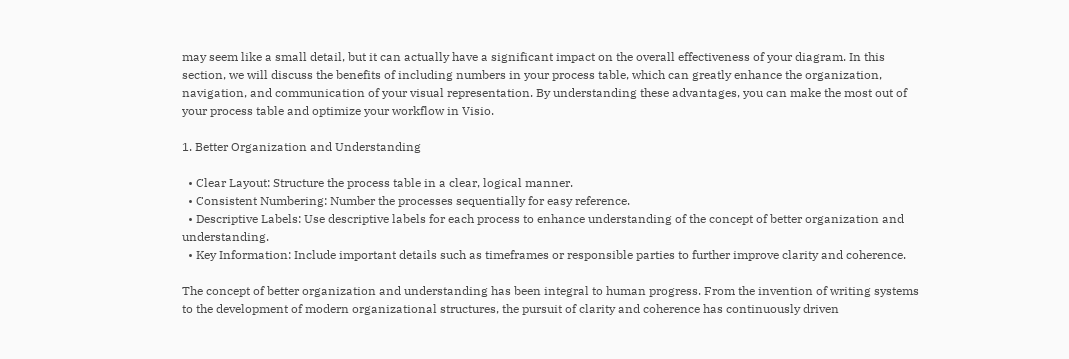may seem like a small detail, but it can actually have a significant impact on the overall effectiveness of your diagram. In this section, we will discuss the benefits of including numbers in your process table, which can greatly enhance the organization, navigation, and communication of your visual representation. By understanding these advantages, you can make the most out of your process table and optimize your workflow in Visio.

1. Better Organization and Understanding

  • Clear Layout: Structure the process table in a clear, logical manner.
  • Consistent Numbering: Number the processes sequentially for easy reference.
  • Descriptive Labels: Use descriptive labels for each process to enhance understanding of the concept of better organization and understanding.
  • Key Information: Include important details such as timeframes or responsible parties to further improve clarity and coherence.

The concept of better organization and understanding has been integral to human progress. From the invention of writing systems to the development of modern organizational structures, the pursuit of clarity and coherence has continuously driven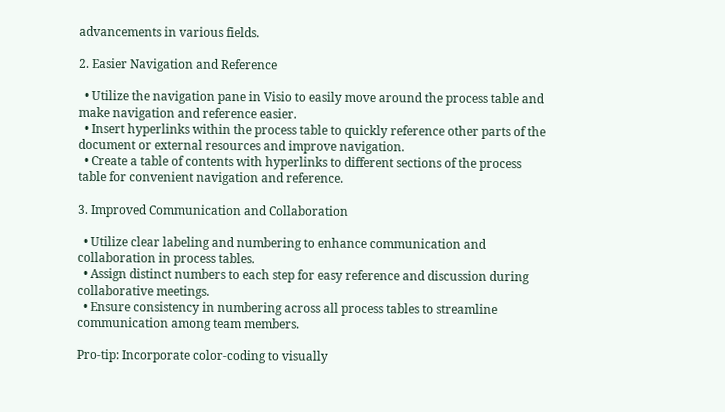advancements in various fields.

2. Easier Navigation and Reference

  • Utilize the navigation pane in Visio to easily move around the process table and make navigation and reference easier.
  • Insert hyperlinks within the process table to quickly reference other parts of the document or external resources and improve navigation.
  • Create a table of contents with hyperlinks to different sections of the process table for convenient navigation and reference.

3. Improved Communication and Collaboration

  • Utilize clear labeling and numbering to enhance communication and collaboration in process tables.
  • Assign distinct numbers to each step for easy reference and discussion during collaborative meetings.
  • Ensure consistency in numbering across all process tables to streamline communication among team members.

Pro-tip: Incorporate color-coding to visually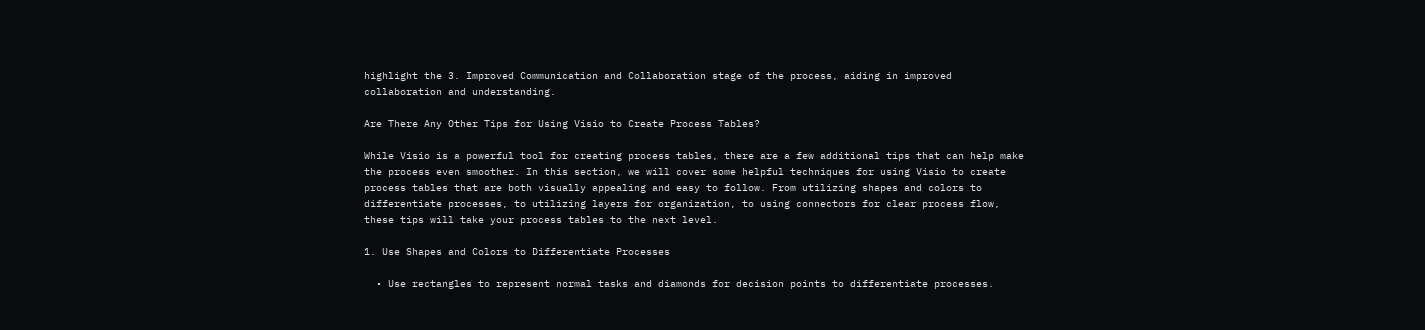highlight the 3. Improved Communication and Collaboration stage of the process, aiding in improved collaboration and understanding.

Are There Any Other Tips for Using Visio to Create Process Tables?

While Visio is a powerful tool for creating process tables, there are a few additional tips that can help make the process even smoother. In this section, we will cover some helpful techniques for using Visio to create process tables that are both visually appealing and easy to follow. From utilizing shapes and colors to differentiate processes, to utilizing layers for organization, to using connectors for clear process flow, these tips will take your process tables to the next level.

1. Use Shapes and Colors to Differentiate Processes

  • Use rectangles to represent normal tasks and diamonds for decision points to differentiate processes.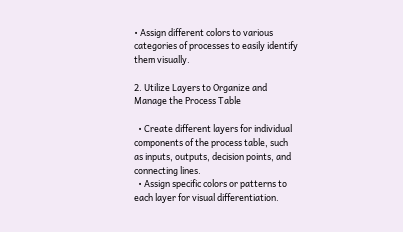• Assign different colors to various categories of processes to easily identify them visually.

2. Utilize Layers to Organize and Manage the Process Table

  • Create different layers for individual components of the process table, such as inputs, outputs, decision points, and connecting lines.
  • Assign specific colors or patterns to each layer for visual differentiation.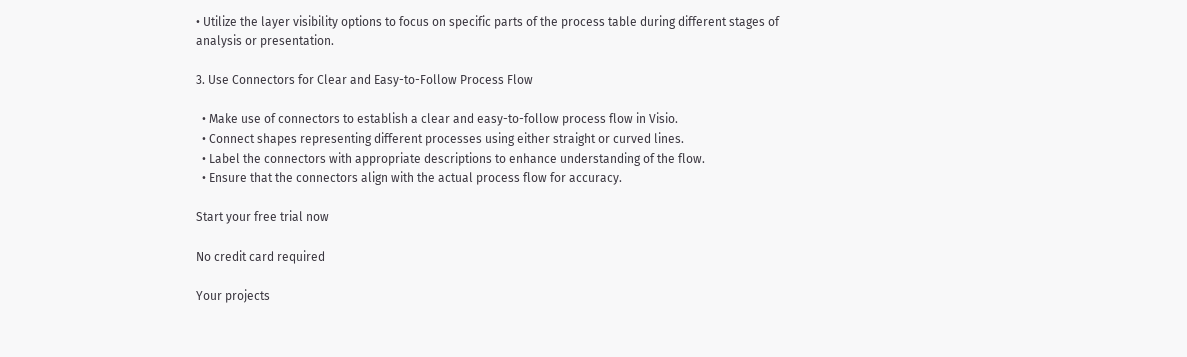• Utilize the layer visibility options to focus on specific parts of the process table during different stages of analysis or presentation.

3. Use Connectors for Clear and Easy-to-Follow Process Flow

  • Make use of connectors to establish a clear and easy-to-follow process flow in Visio.
  • Connect shapes representing different processes using either straight or curved lines.
  • Label the connectors with appropriate descriptions to enhance understanding of the flow.
  • Ensure that the connectors align with the actual process flow for accuracy.

Start your free trial now

No credit card required

Your projects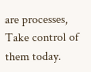are processes, Take control of them today.